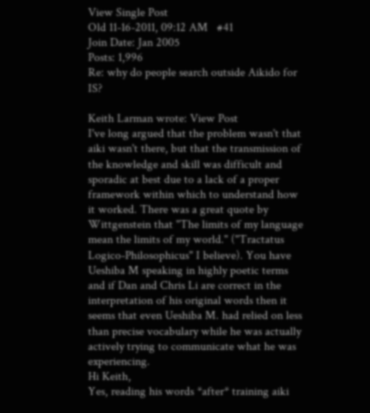View Single Post
Old 11-16-2011, 09:12 AM   #41
Join Date: Jan 2005
Posts: 1,996
Re: why do people search outside Aikido for IS?

Keith Larman wrote: View Post
I've long argued that the problem wasn't that aiki wasn't there, but that the transmission of the knowledge and skill was difficult and sporadic at best due to a lack of a proper framework within which to understand how it worked. There was a great quote by Wittgenstein that "The limits of my language mean the limits of my world." ("Tractatus Logico-Philosophicus" I believe). You have Ueshiba M speaking in highly poetic terms and if Dan and Chris Li are correct in the interpretation of his original words then it seems that even Ueshiba M. had relied on less than precise vocabulary while he was actually actively trying to communicate what he was experiencing.
Hi Keith,
Yes, reading his words *after* training aiki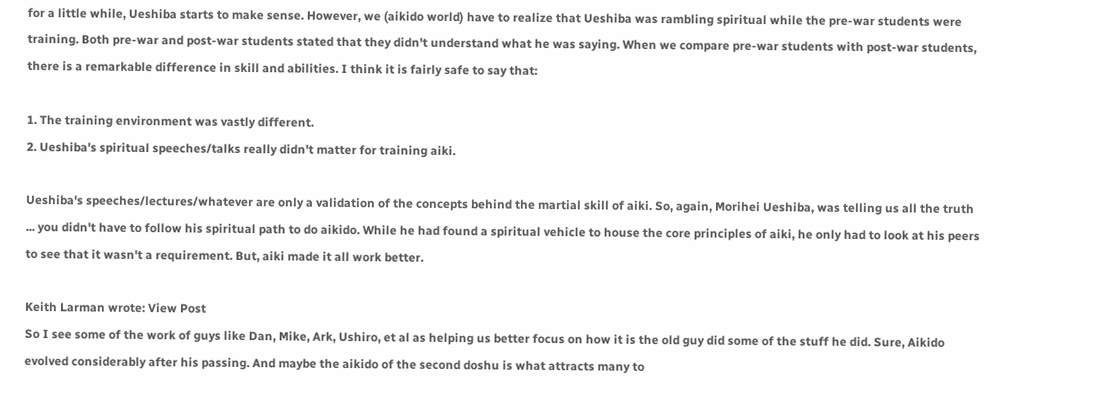for a little while, Ueshiba starts to make sense. However, we (aikido world) have to realize that Ueshiba was rambling spiritual while the pre-war students were training. Both pre-war and post-war students stated that they didn't understand what he was saying. When we compare pre-war students with post-war students, there is a remarkable difference in skill and abilities. I think it is fairly safe to say that:

1. The training environment was vastly different.
2. Ueshiba's spiritual speeches/talks really didn't matter for training aiki.

Ueshiba's speeches/lectures/whatever are only a validation of the concepts behind the martial skill of aiki. So, again, Morihei Ueshiba, was telling us all the truth ... you didn't have to follow his spiritual path to do aikido. While he had found a spiritual vehicle to house the core principles of aiki, he only had to look at his peers to see that it wasn't a requirement. But, aiki made it all work better.

Keith Larman wrote: View Post
So I see some of the work of guys like Dan, Mike, Ark, Ushiro, et al as helping us better focus on how it is the old guy did some of the stuff he did. Sure, Aikido evolved considerably after his passing. And maybe the aikido of the second doshu is what attracts many to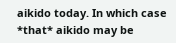aikido today. In which case *that* aikido may be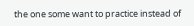the one some want to practice instead of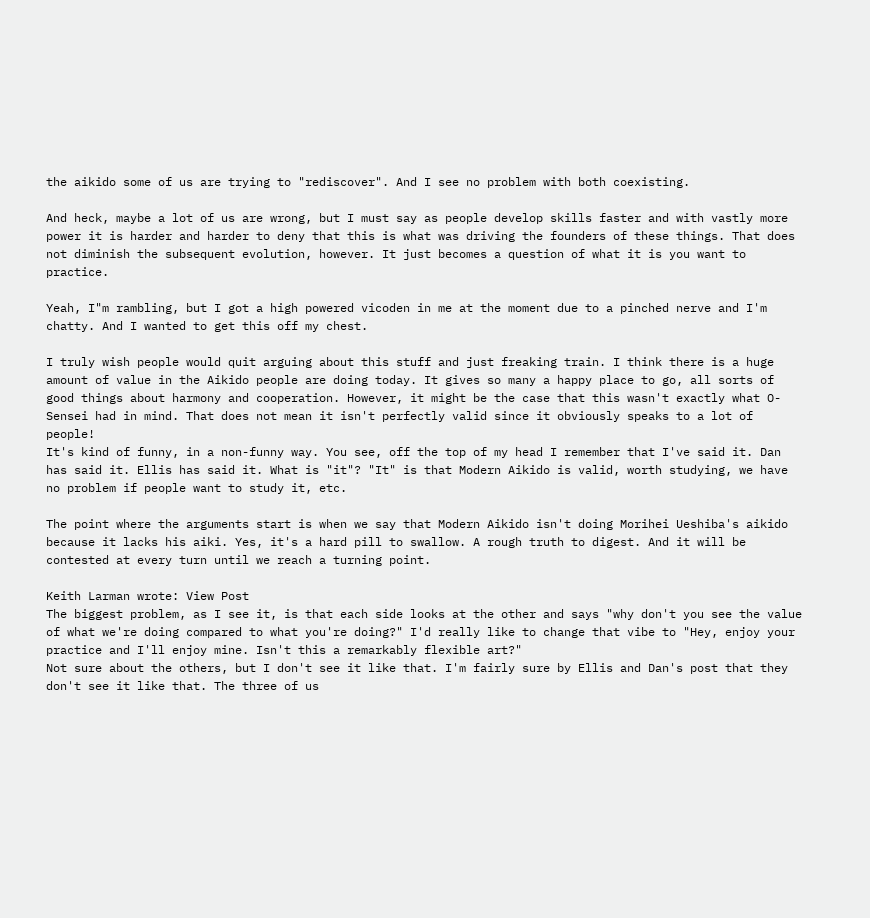the aikido some of us are trying to "rediscover". And I see no problem with both coexisting.

And heck, maybe a lot of us are wrong, but I must say as people develop skills faster and with vastly more power it is harder and harder to deny that this is what was driving the founders of these things. That does not diminish the subsequent evolution, however. It just becomes a question of what it is you want to practice.

Yeah, I"m rambling, but I got a high powered vicoden in me at the moment due to a pinched nerve and I'm chatty. And I wanted to get this off my chest.

I truly wish people would quit arguing about this stuff and just freaking train. I think there is a huge amount of value in the Aikido people are doing today. It gives so many a happy place to go, all sorts of good things about harmony and cooperation. However, it might be the case that this wasn't exactly what O-Sensei had in mind. That does not mean it isn't perfectly valid since it obviously speaks to a lot of people!
It's kind of funny, in a non-funny way. You see, off the top of my head I remember that I've said it. Dan has said it. Ellis has said it. What is "it"? "It" is that Modern Aikido is valid, worth studying, we have no problem if people want to study it, etc.

The point where the arguments start is when we say that Modern Aikido isn't doing Morihei Ueshiba's aikido because it lacks his aiki. Yes, it's a hard pill to swallow. A rough truth to digest. And it will be contested at every turn until we reach a turning point.

Keith Larman wrote: View Post
The biggest problem, as I see it, is that each side looks at the other and says "why don't you see the value of what we're doing compared to what you're doing?" I'd really like to change that vibe to "Hey, enjoy your practice and I'll enjoy mine. Isn't this a remarkably flexible art?"
Not sure about the others, but I don't see it like that. I'm fairly sure by Ellis and Dan's post that they don't see it like that. The three of us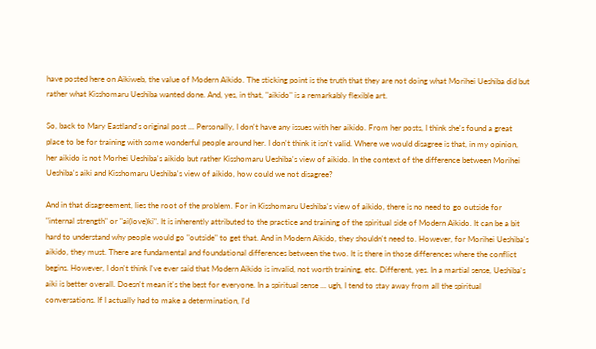have posted here on Aikiweb, the value of Modern Aikido. The sticking point is the truth that they are not doing what Morihei Ueshiba did but rather what Kisshomaru Ueshiba wanted done. And, yes, in that, "aikido" is a remarkably flexible art.

So, back to Mary Eastland's original post ... Personally, I don't have any issues with her aikido. From her posts, I think she's found a great place to be for training with some wonderful people around her. I don't think it isn't valid. Where we would disagree is that, in my opinion, her aikido is not Morhei Ueshiba's aikido but rather Kisshomaru Ueshiba's view of aikido. In the context of the difference between Morihei Ueshiba's aiki and Kisshomaru Ueshiba's view of aikido, how could we not disagree?

And in that disagreement, lies the root of the problem. For in Kisshomaru Ueshiba's view of aikido, there is no need to go outside for "internal strength" or "ai(love)ki". It is inherently attributed to the practice and training of the spiritual side of Modern Aikido. It can be a bit hard to understand why people would go "outside" to get that. And in Modern Aikido, they shouldn't need to. However, for Morihei Ueshiba's aikido, they must. There are fundamental and foundational differences between the two. It is there in those differences where the conflict begins. However, I don't think I've ever said that Modern Aikido is invalid, not worth training, etc. Different, yes. In a martial sense, Ueshiba's aiki is better overall. Doesn't mean it's the best for everyone. In a spiritual sense ... ugh, I tend to stay away from all the spiritual conversations. If I actually had to make a determination, I'd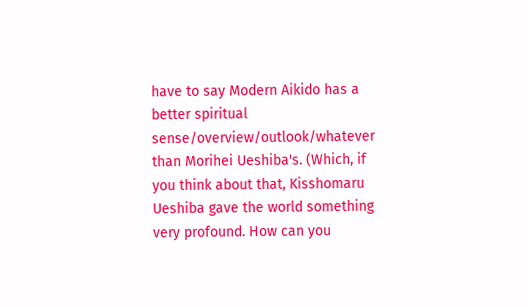have to say Modern Aikido has a better spiritual sense/overview/outlook/whatever than Morihei Ueshiba's. (Which, if you think about that, Kisshomaru Ueshiba gave the world something very profound. How can you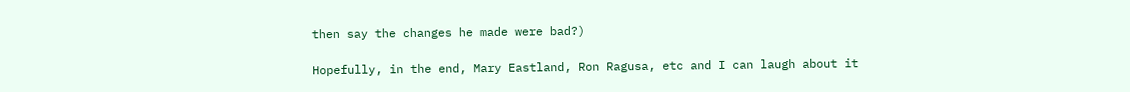then say the changes he made were bad?)

Hopefully, in the end, Mary Eastland, Ron Ragusa, etc and I can laugh about it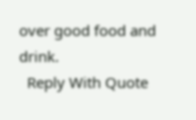over good food and drink.
  Reply With Quote